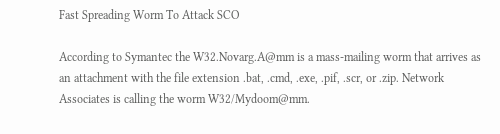Fast Spreading Worm To Attack SCO

According to Symantec the W32.Novarg.A@mm is a mass-mailing worm that arrives as an attachment with the file extension .bat, .cmd, .exe, .pif, .scr, or .zip. Network Associates is calling the worm W32/Mydoom@mm.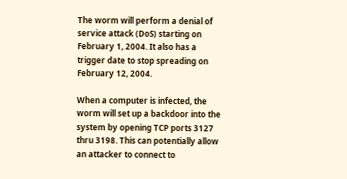The worm will perform a denial of service attack (DoS) starting on February 1, 2004. It also has a trigger date to stop spreading on February 12, 2004.

When a computer is infected, the worm will set up a backdoor into the system by opening TCP ports 3127 thru 3198. This can potentially allow an attacker to connect to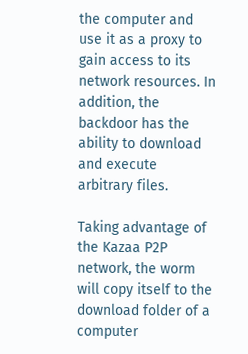the computer and use it as a proxy to gain access to its network resources. In addition, the backdoor has the ability to download and execute arbitrary files.

Taking advantage of the Kazaa P2P network, the worm will copy itself to the download folder of a computer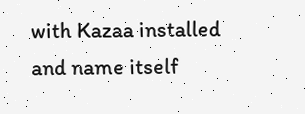with Kazaa installed and name itself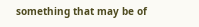something that may be of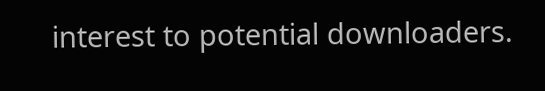interest to potential downloaders.